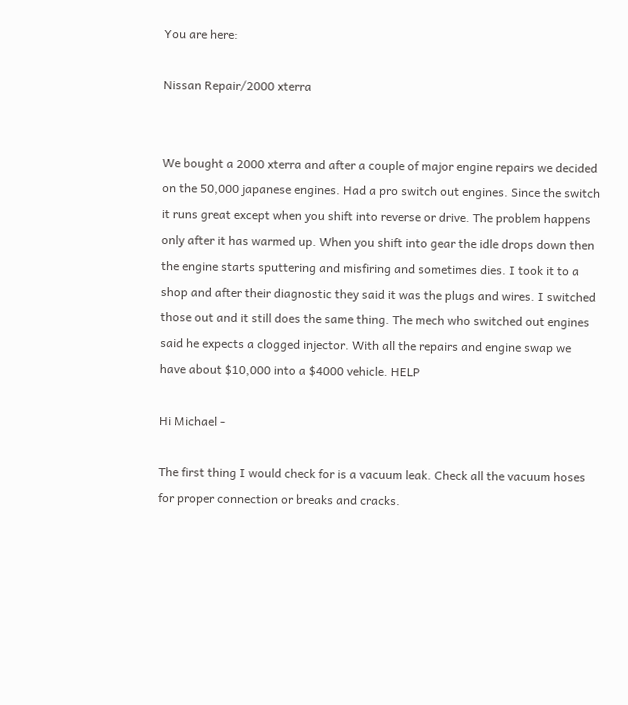You are here:

Nissan Repair/2000 xterra


We bought a 2000 xterra and after a couple of major engine repairs we decided on the 50,000 japanese engines. Had a pro switch out engines. Since the switch it runs great except when you shift into reverse or drive. The problem happens only after it has warmed up. When you shift into gear the idle drops down then the engine starts sputtering and misfiring and sometimes dies. I took it to a shop and after their diagnostic they said it was the plugs and wires. I switched those out and it still does the same thing. The mech who switched out engines said he expects a clogged injector. With all the repairs and engine swap we have about $10,000 into a $4000 vehicle. HELP

Hi Michael -

The first thing I would check for is a vacuum leak. Check all the vacuum hoses for proper connection or breaks and cracks.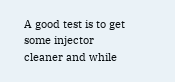A good test is to get some injector cleaner and while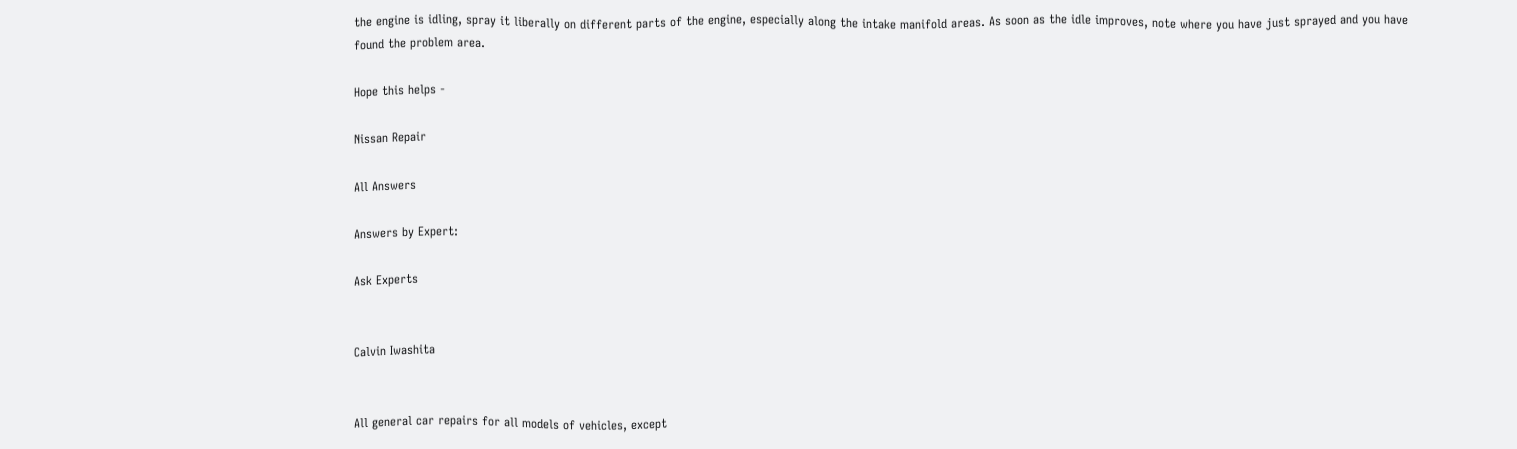the engine is idling, spray it liberally on different parts of the engine, especially along the intake manifold areas. As soon as the idle improves, note where you have just sprayed and you have found the problem area.

Hope this helps -

Nissan Repair

All Answers

Answers by Expert:

Ask Experts


Calvin Iwashita


All general car repairs for all models of vehicles, except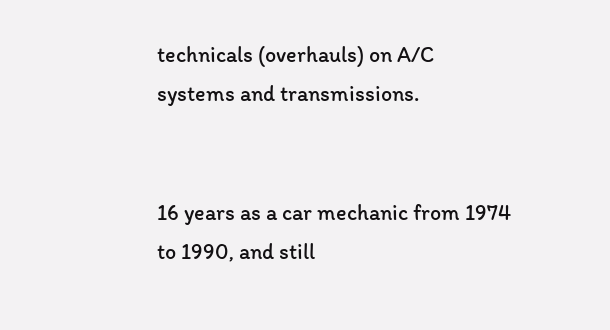technicals (overhauls) on A/C systems and transmissions.


16 years as a car mechanic from 1974 to 1990, and still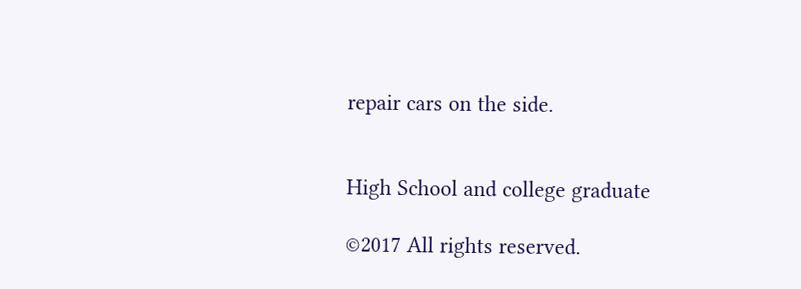repair cars on the side.


High School and college graduate

©2017 All rights reserved.